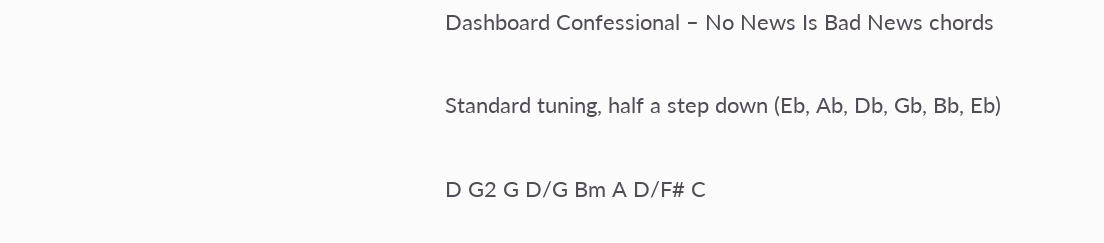Dashboard Confessional – No News Is Bad News chords

Standard tuning, half a step down (Eb, Ab, Db, Gb, Bb, Eb)

D G2 G D/G Bm A D/F# C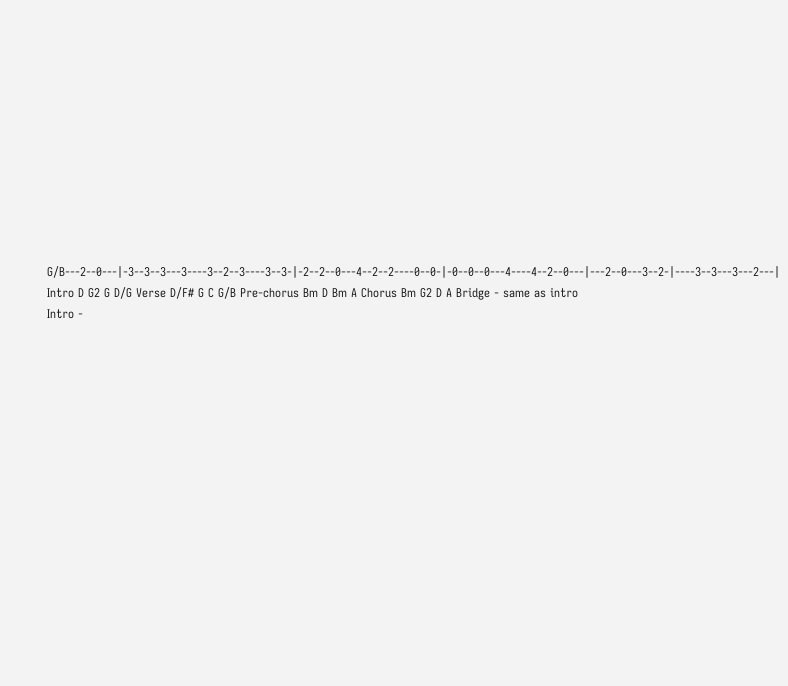G/B---2--0---|-3--3--3---3----3--2--3----3--3-|-2--2--0---4--2--2----0--0-|-0--0--0---4----4--2--0---|---2--0---3--2-|----3--3---3---2---|
Intro D G2 G D/G Verse D/F# G C G/B Pre-chorus Bm D Bm A Chorus Bm G2 D A Bridge - same as intro
Intro -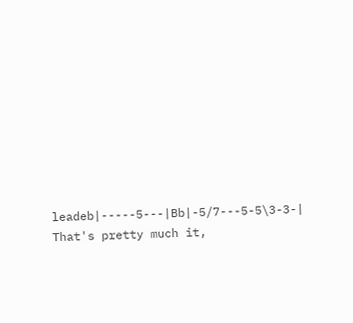leadeb|-----5---|Bb|-5/7---5-5\3-3-|
That's pretty much it,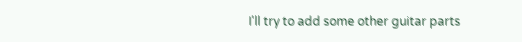I'll try to add some other guitar parts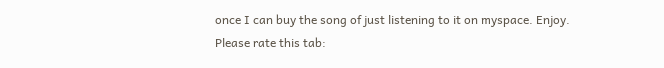once I can buy the song of just listening to it on myspace. Enjoy.
Please rate this tab: